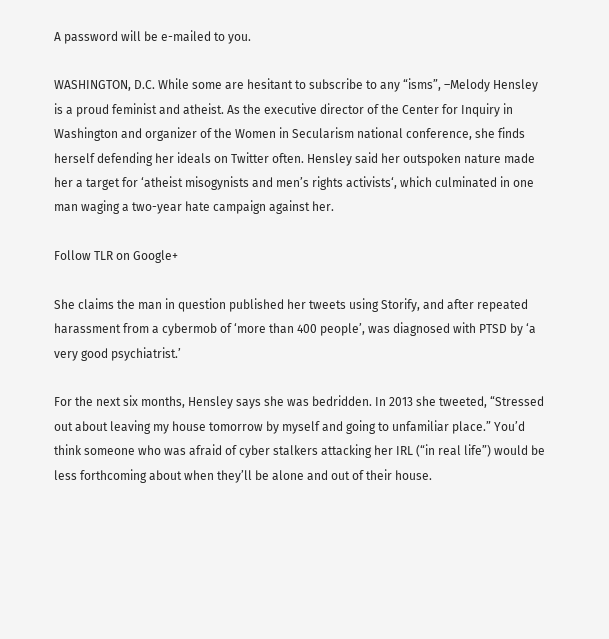A password will be e-mailed to you.

WASHINGTON, D.C. While some are hesitant to subscribe to any “isms”, –Melody Hensley is a proud feminist and atheist. As the executive director of the Center for Inquiry in Washington and organizer of the Women in Secularism national conference, she finds herself defending her ideals on Twitter often. Hensley said her outspoken nature made her a target for ‘atheist misogynists and men’s rights activists‘, which culminated in one man waging a two-year hate campaign against her.

Follow TLR on Google+

She claims the man in question published her tweets using Storify, and after repeated harassment from a cybermob of ‘more than 400 people’, was diagnosed with PTSD by ‘a very good psychiatrist.’

For the next six months, Hensley says she was bedridden. In 2013 she tweeted, “Stressed out about leaving my house tomorrow by myself and going to unfamiliar place.” You’d think someone who was afraid of cyber stalkers attacking her IRL (“in real life”) would be less forthcoming about when they’ll be alone and out of their house.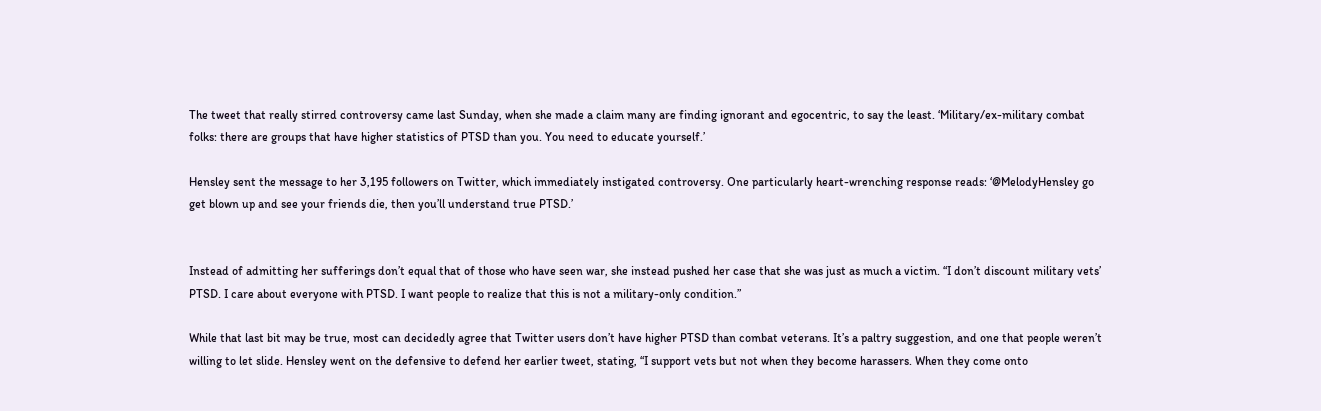The tweet that really stirred controversy came last Sunday, when she made a claim many are finding ignorant and egocentric, to say the least. ‘Military/ex-military combat folks: there are groups that have higher statistics of PTSD than you. You need to educate yourself.’

Hensley sent the message to her 3,195 followers on Twitter, which immediately instigated controversy. One particularly heart-wrenching response reads: ‘@MelodyHensley go get blown up and see your friends die, then you’ll understand true PTSD.’


Instead of admitting her sufferings don’t equal that of those who have seen war, she instead pushed her case that she was just as much a victim. “I don’t discount military vets’ PTSD. I care about everyone with PTSD. I want people to realize that this is not a military-only condition.”

While that last bit may be true, most can decidedly agree that Twitter users don’t have higher PTSD than combat veterans. It’s a paltry suggestion, and one that people weren’t willing to let slide. Hensley went on the defensive to defend her earlier tweet, stating, “I support vets but not when they become harassers. When they come onto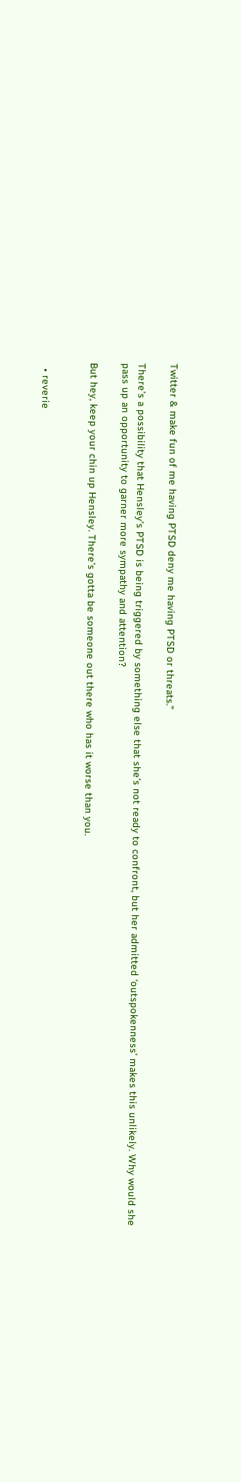Twitter & make fun of me having PTSD deny me having PTSD or threats.”

There’s a possibility that Hensley’s PTSD is being triggered by something else that she’s not ready to confront, but her admitted ‘outspokenness’ makes this unlikely. Why would she pass up an opportunity to garner more sympathy and attention?

But hey, keep your chin up Hensley. There’s gotta be someone out there who has it worse than you.


  • reverie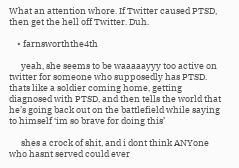What an attention whore. If Twitter caused PTSD, then get the hell off Twitter. Duh.

    • farnsworththe4th

      yeah, she seems to be waaaaayyy too active on twitter for someone who supposedly has PTSD. thats like a soldier coming home, getting diagnosed with PTSD, and then tells the world that he’s going back out on the battlefield while saying to himself ‘im so brave for doing this’

      shes a crock of shit, and i dont think ANYone who hasnt served could ever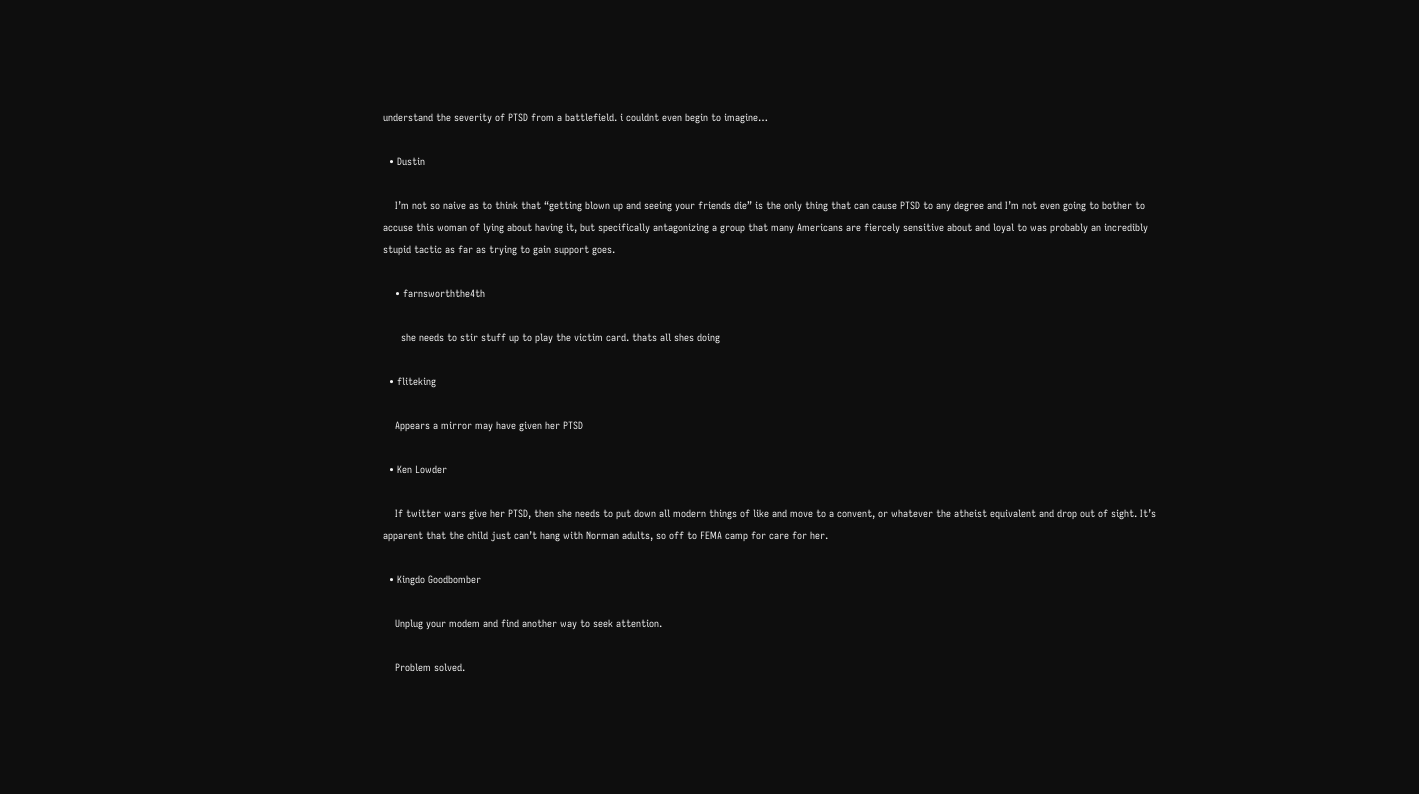understand the severity of PTSD from a battlefield. i couldnt even begin to imagine…

  • Dustin

    I’m not so naive as to think that “getting blown up and seeing your friends die” is the only thing that can cause PTSD to any degree and I’m not even going to bother to accuse this woman of lying about having it, but specifically antagonizing a group that many Americans are fiercely sensitive about and loyal to was probably an incredibly stupid tactic as far as trying to gain support goes.

    • farnsworththe4th

      she needs to stir stuff up to play the victim card. thats all shes doing

  • fliteking

    Appears a mirror may have given her PTSD

  • Ken Lowder

    If twitter wars give her PTSD, then she needs to put down all modern things of like and move to a convent, or whatever the atheist equivalent and drop out of sight. It’s apparent that the child just can’t hang with Norman adults, so off to FEMA camp for care for her.

  • Kingdo Goodbomber

    Unplug your modem and find another way to seek attention.

    Problem solved.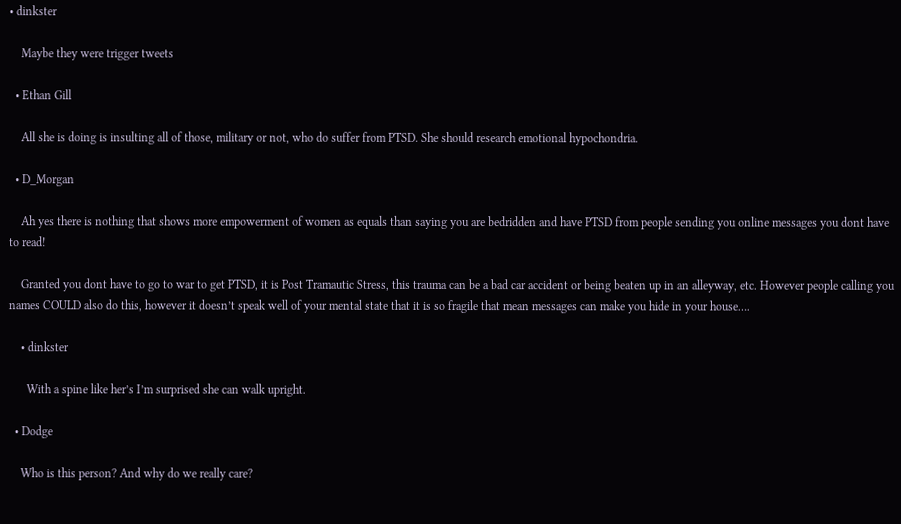• dinkster

    Maybe they were trigger tweets

  • Ethan Gill

    All she is doing is insulting all of those, military or not, who do suffer from PTSD. She should research emotional hypochondria.

  • D_Morgan

    Ah yes there is nothing that shows more empowerment of women as equals than saying you are bedridden and have PTSD from people sending you online messages you dont have to read!

    Granted you dont have to go to war to get PTSD, it is Post Tramautic Stress, this trauma can be a bad car accident or being beaten up in an alleyway, etc. However people calling you names COULD also do this, however it doesn’t speak well of your mental state that it is so fragile that mean messages can make you hide in your house….

    • dinkster

      With a spine like her’s I’m surprised she can walk upright.

  • Dodge

    Who is this person? And why do we really care?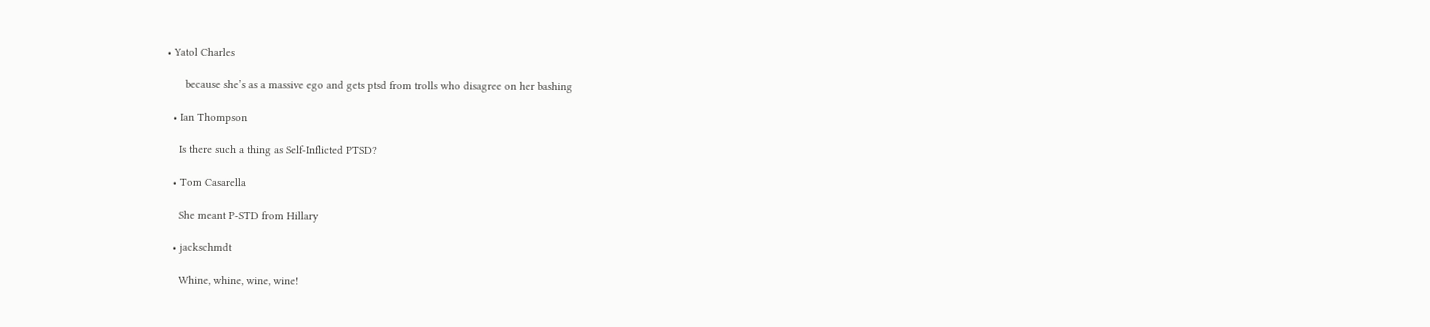• Yatol Charles

      because she’s as a massive ego and gets ptsd from trolls who disagree on her bashing

  • Ian Thompson

    Is there such a thing as Self-Inflicted PTSD?

  • Tom Casarella

    She meant P-STD from Hillary

  • jackschmdt

    Whine, whine, wine, wine!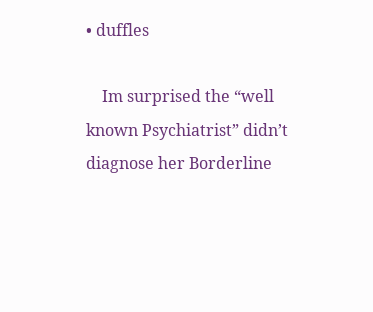• duffles

    Im surprised the “well known Psychiatrist” didn’t diagnose her Borderline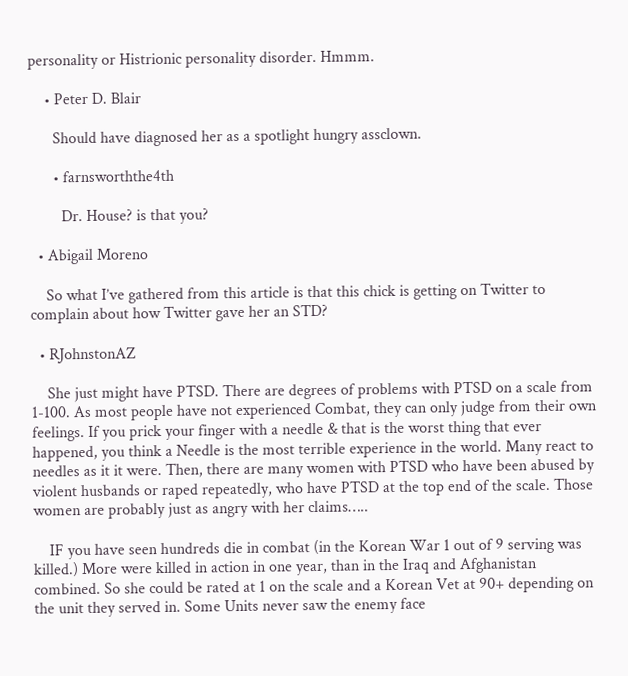personality or Histrionic personality disorder. Hmmm.

    • Peter D. Blair

      Should have diagnosed her as a spotlight hungry assclown.

      • farnsworththe4th

        Dr. House? is that you?

  • Abigail Moreno

    So what I’ve gathered from this article is that this chick is getting on Twitter to complain about how Twitter gave her an STD?

  • RJohnstonAZ

    She just might have PTSD. There are degrees of problems with PTSD on a scale from 1-100. As most people have not experienced Combat, they can only judge from their own feelings. If you prick your finger with a needle & that is the worst thing that ever happened, you think a Needle is the most terrible experience in the world. Many react to needles as it it were. Then, there are many women with PTSD who have been abused by violent husbands or raped repeatedly, who have PTSD at the top end of the scale. Those women are probably just as angry with her claims…..

    IF you have seen hundreds die in combat (in the Korean War 1 out of 9 serving was killed.) More were killed in action in one year, than in the Iraq and Afghanistan combined. So she could be rated at 1 on the scale and a Korean Vet at 90+ depending on the unit they served in. Some Units never saw the enemy face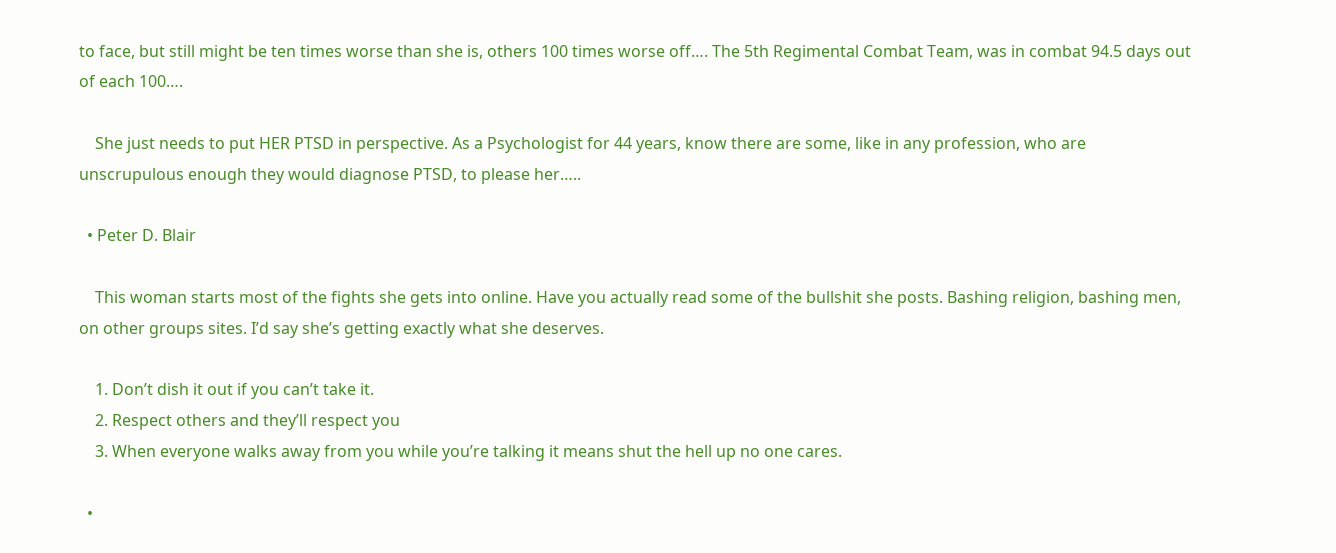to face, but still might be ten times worse than she is, others 100 times worse off…. The 5th Regimental Combat Team, was in combat 94.5 days out of each 100….

    She just needs to put HER PTSD in perspective. As a Psychologist for 44 years, know there are some, like in any profession, who are unscrupulous enough they would diagnose PTSD, to please her…..

  • Peter D. Blair

    This woman starts most of the fights she gets into online. Have you actually read some of the bullshit she posts. Bashing religion, bashing men, on other groups sites. I’d say she’s getting exactly what she deserves.

    1. Don’t dish it out if you can’t take it.
    2. Respect others and they’ll respect you
    3. When everyone walks away from you while you’re talking it means shut the hell up no one cares.

  •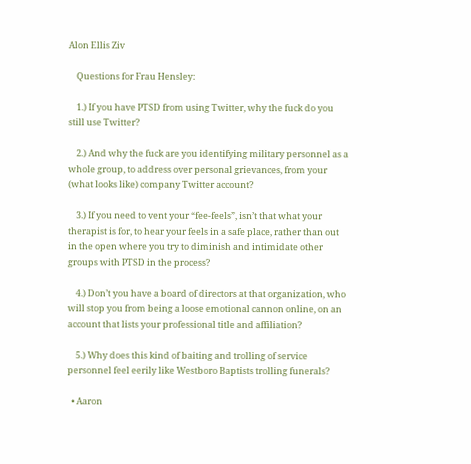Alon Ellis Ziv

    Questions for Frau Hensley:

    1.) If you have PTSD from using Twitter, why the fuck do you still use Twitter?

    2.) And why the fuck are you identifying military personnel as a whole group, to address over personal grievances, from your (what looks like) company Twitter account?

    3.) If you need to vent your “fee-feels”, isn’t that what your therapist is for, to hear your feels in a safe place, rather than out in the open where you try to diminish and intimidate other groups with PTSD in the process?

    4.) Don’t you have a board of directors at that organization, who will stop you from being a loose emotional cannon online, on an account that lists your professional title and affiliation?

    5.) Why does this kind of baiting and trolling of service personnel feel eerily like Westboro Baptists trolling funerals?

  • Aaron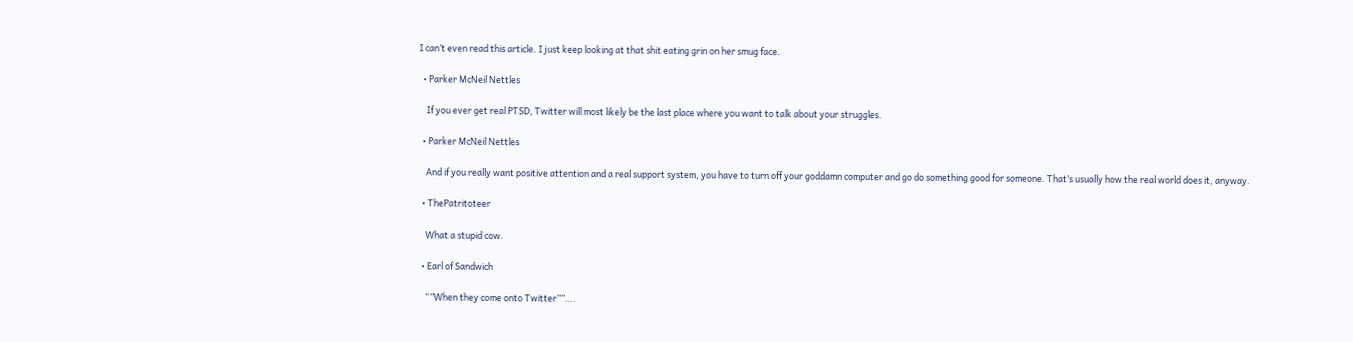I can’t even read this article. I just keep looking at that shit eating grin on her smug face.

  • Parker McNeil Nettles

    If you ever get real PTSD, Twitter will most likely be the last place where you want to talk about your struggles.

  • Parker McNeil Nettles

    And if you really want positive attention and a real support system, you have to turn off your goddamn computer and go do something good for someone. That’s usually how the real world does it, anyway.

  • ThePatritoteer

    What a stupid cow.

  • Earl of Sandwich

    “”When they come onto Twitter””….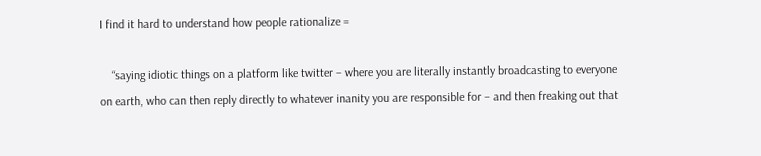I find it hard to understand how people rationalize =

    “saying idiotic things on a platform like twitter – where you are literally instantly broadcasting to everyone on earth, who can then reply directly to whatever inanity you are responsible for – and then freaking out that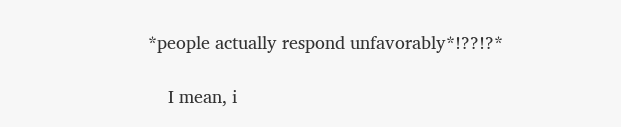*people actually respond unfavorably*!??!?*

    I mean, i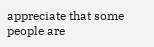appreciate that some people are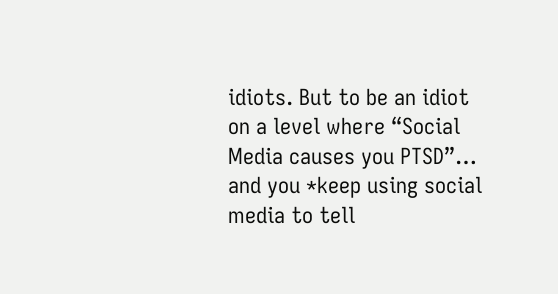idiots. But to be an idiot on a level where “Social Media causes you PTSD”… and you *keep using social media to tell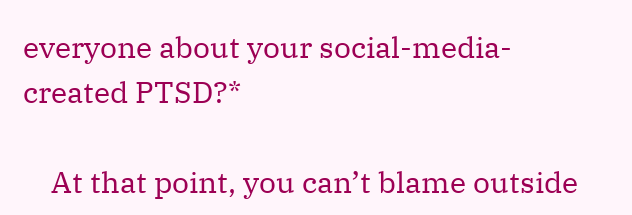everyone about your social-media-created PTSD?*

    At that point, you can’t blame outside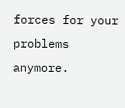forces for your problems anymore.